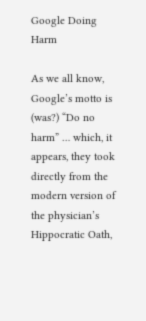Google Doing Harm

As we all know, Google’s motto is (was?) “Do no harm” … which, it appears, they took directly from the modern version of the physician’s Hippocratic Oath,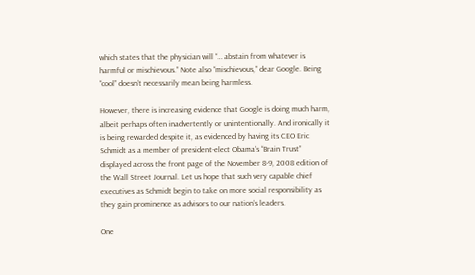which states that the physician will “… abstain from whatever is harmful or mischievous.” Note also “mischievous,” dear Google. Being “cool” doesn’t necessarily mean being harmless.

However, there is increasing evidence that Google is doing much harm, albeit perhaps often inadvertently or unintentionally. And ironically it is being rewarded despite it, as evidenced by having its CEO Eric Schmidt as a member of president-elect Obama’s “Brain Trust” displayed across the front page of the November 8-9, 2008 edition of the Wall Street Journal. Let us hope that such very capable chief executives as Schmidt begin to take on more social responsibility as they gain prominence as advisors to our nation’s leaders.

One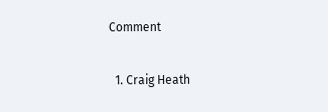Comment

  1. Craig Heath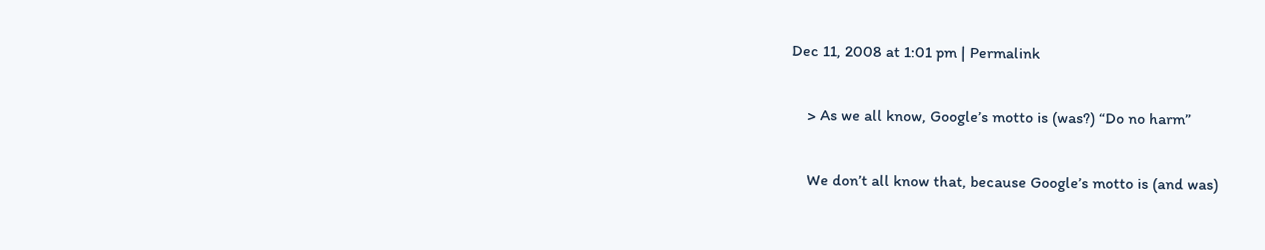Dec 11, 2008 at 1:01 pm | Permalink

    > As we all know, Google’s motto is (was?) “Do no harm”

    We don’t all know that, because Google’s motto is (and was)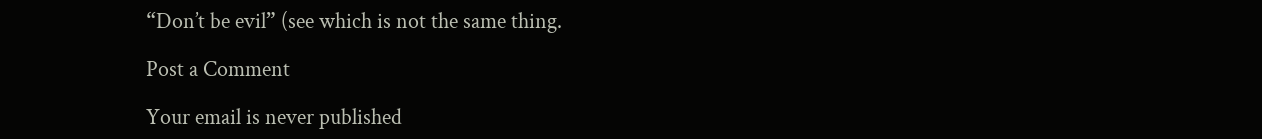“Don’t be evil” (see which is not the same thing.

Post a Comment

Your email is never published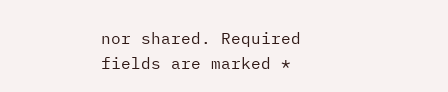nor shared. Required fields are marked *